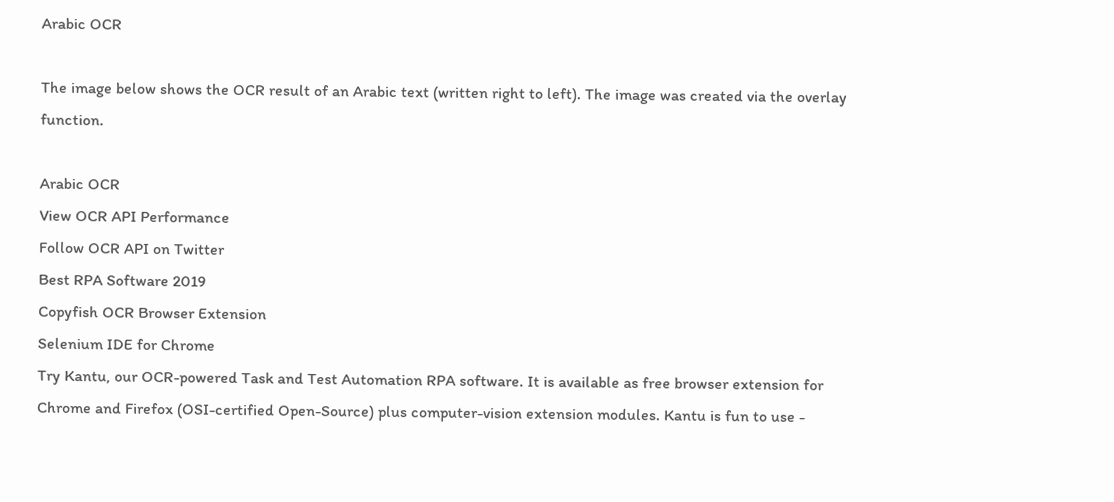Arabic OCR

The image below shows the OCR result of an Arabic text (written right to left). The image was created via the overlay function.

Arabic OCR
View OCR API Performance
Follow OCR API on Twitter
Best RPA Software 2019
Copyfish OCR Browser Extension
Selenium IDE for Chrome
Try Kantu, our OCR-powered Task and Test Automation RPA software. It is available as free browser extension for Chrome and Firefox (OSI-certified Open-Source) plus computer-vision extension modules. Kantu is fun to use -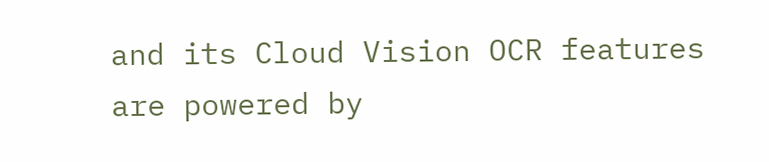and its Cloud Vision OCR features are powered by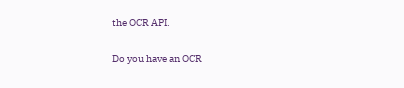the OCR API.

Do you have an OCR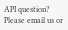API question? Please email us or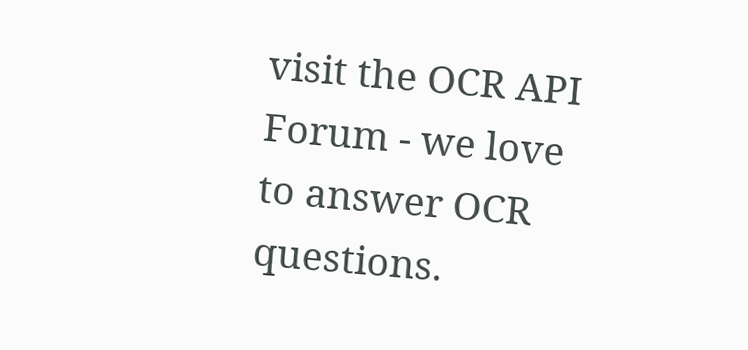visit the OCR API Forum - we love to answer OCR questions.